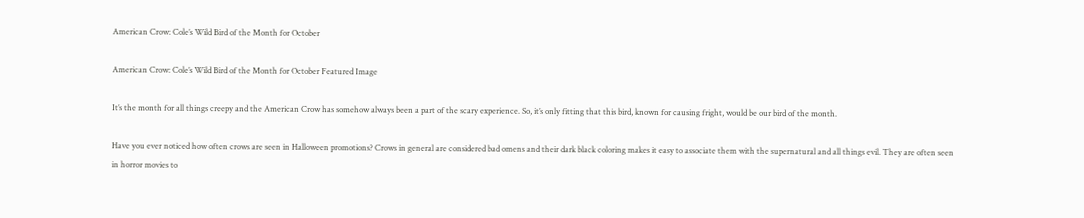American Crow: Cole’s Wild Bird of the Month for October

American Crow: Cole’s Wild Bird of the Month for October Featured Image

It’s the month for all things creepy and the American Crow has somehow always been a part of the scary experience. So, it’s only fitting that this bird, known for causing fright, would be our bird of the month.

Have you ever noticed how often crows are seen in Halloween promotions? Crows in general are considered bad omens and their dark black coloring makes it easy to associate them with the supernatural and all things evil. They are often seen in horror movies to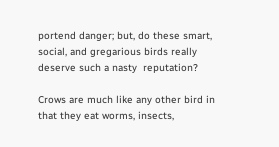portend danger; but, do these smart, social, and gregarious birds really deserve such a nasty  reputation?

Crows are much like any other bird in that they eat worms, insects,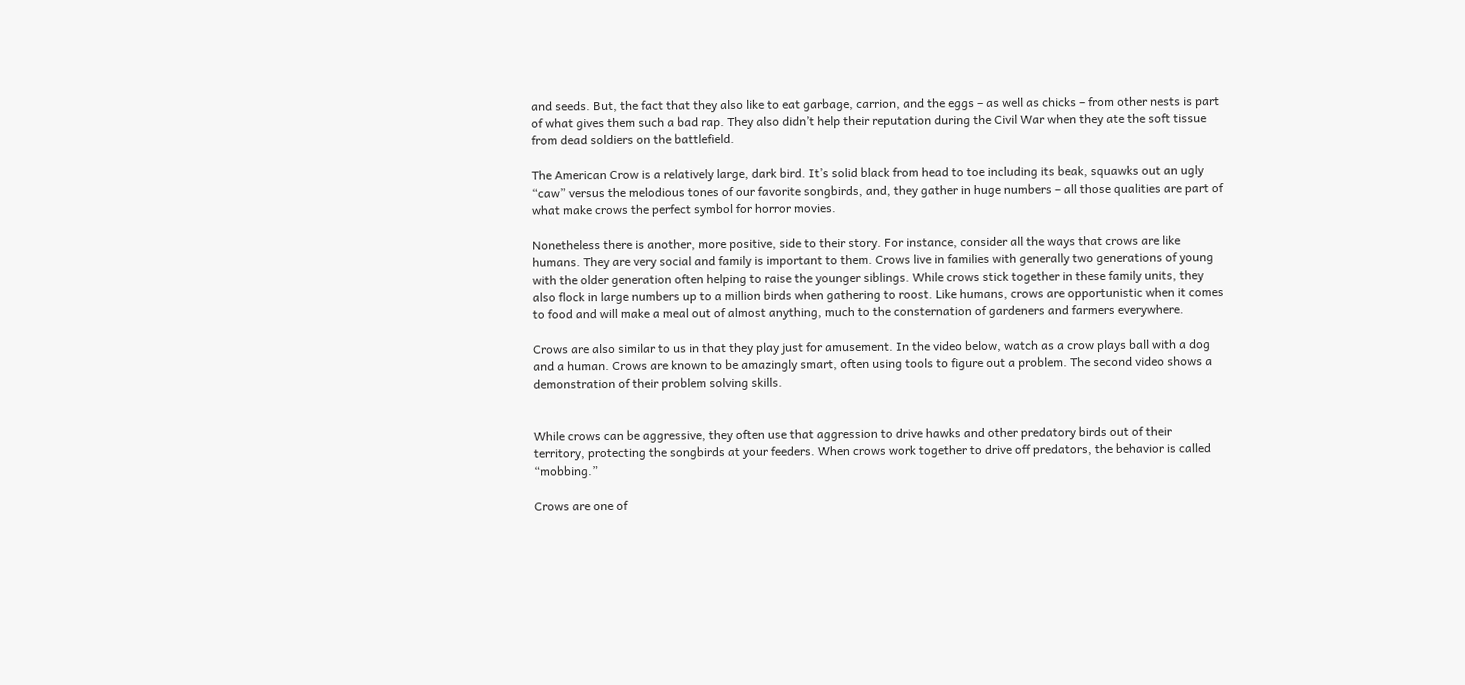and seeds. But, the fact that they also like to eat garbage, carrion, and the eggs – as well as chicks – from other nests is part of what gives them such a bad rap. They also didn’t help their reputation during the Civil War when they ate the soft tissue from dead soldiers on the battlefield.

The American Crow is a relatively large, dark bird. It’s solid black from head to toe including its beak, squawks out an ugly “caw” versus the melodious tones of our favorite songbirds, and, they gather in huge numbers – all those qualities are part of what make crows the perfect symbol for horror movies.

Nonetheless there is another, more positive, side to their story. For instance, consider all the ways that crows are like humans. They are very social and family is important to them. Crows live in families with generally two generations of young with the older generation often helping to raise the younger siblings. While crows stick together in these family units, they also flock in large numbers up to a million birds when gathering to roost. Like humans, crows are opportunistic when it comes to food and will make a meal out of almost anything, much to the consternation of gardeners and farmers everywhere.

Crows are also similar to us in that they play just for amusement. In the video below, watch as a crow plays ball with a dog and a human. Crows are known to be amazingly smart, often using tools to figure out a problem. The second video shows a demonstration of their problem solving skills.


While crows can be aggressive, they often use that aggression to drive hawks and other predatory birds out of their territory, protecting the songbirds at your feeders. When crows work together to drive off predators, the behavior is called “mobbing.”

Crows are one of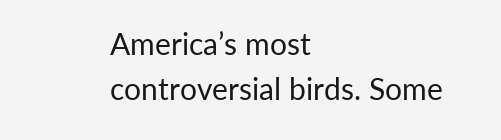America’s most controversial birds. Some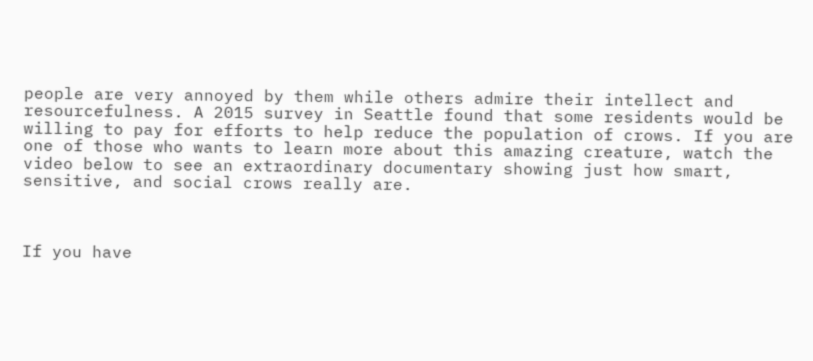people are very annoyed by them while others admire their intellect and resourcefulness. A 2015 survey in Seattle found that some residents would be willing to pay for efforts to help reduce the population of crows. If you are one of those who wants to learn more about this amazing creature, watch the video below to see an extraordinary documentary showing just how smart, sensitive, and social crows really are.



If you have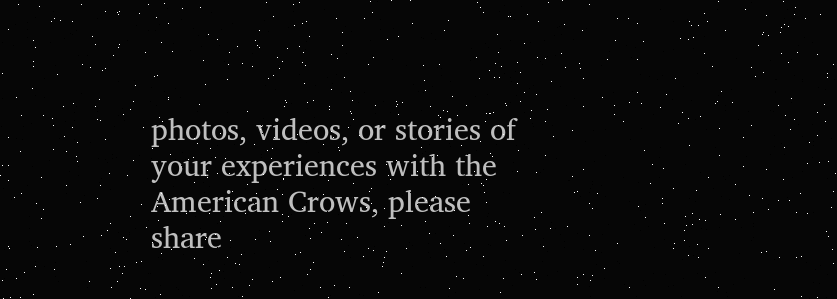photos, videos, or stories of your experiences with the American Crows, please share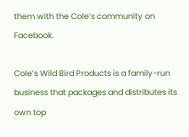them with the Cole’s community on Facebook.

Cole’s Wild Bird Products is a family-run business that packages and distributes its own top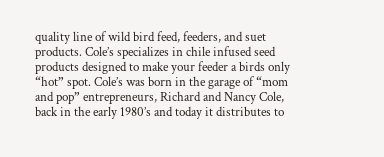quality line of wild bird feed, feeders, and suet products. Cole’s specializes in chile infused seed products designed to make your feeder a birds only “hot” spot. Cole’s was born in the garage of “mom and pop” entrepreneurs, Richard and Nancy Cole, back in the early 1980’s and today it distributes to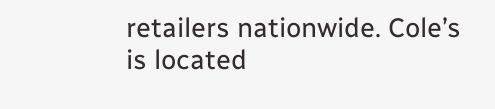retailers nationwide. Cole’s is located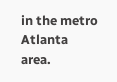in the metro Atlanta area.